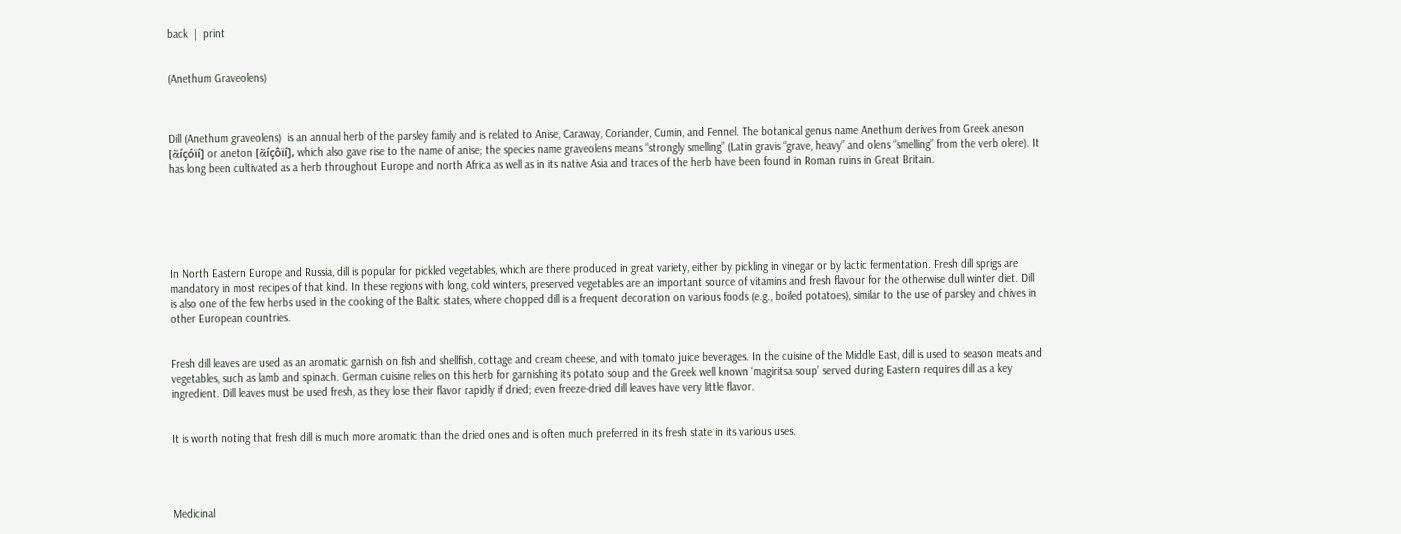back  |  print


(Anethum Graveolens)



Dill (Anethum graveolens)  is an annual herb of the parsley family and is related to Anise, Caraway, Coriander, Cumin, and Fennel. The botanical genus name Anethum derives from Greek aneson [ἄíçóïí] or aneton [ἄíçôïí], which also gave rise to the name of anise; the species name graveolens means “strongly smelling” (Latin gravis “grave, heavy” and olens “smelling” from the verb olere). It has long been cultivated as a herb throughout Europe and north Africa as well as in its native Asia and traces of the herb have been found in Roman ruins in Great Britain.






In North Eastern Europe and Russia, dill is popular for pickled vegetables, which are there produced in great variety, either by pickling in vinegar or by lactic fermentation. Fresh dill sprigs are mandatory in most recipes of that kind. In these regions with long, cold winters, preserved vegetables are an important source of vitamins and fresh flavour for the otherwise dull winter diet. Dill is also one of the few herbs used in the cooking of the Baltic states, where chopped dill is a frequent decoration on various foods (e.g., boiled potatoes), similar to the use of parsley and chives in other European countries.


Fresh dill leaves are used as an aromatic garnish on fish and shellfish, cottage and cream cheese, and with tomato juice beverages. In the cuisine of the Middle East, dill is used to season meats and vegetables, such as lamb and spinach. German cuisine relies on this herb for garnishing its potato soup and the Greek well known ‘magiritsa soup’ served during Eastern requires dill as a key ingredient. Dill leaves must be used fresh, as they lose their flavor rapidly if dried; even freeze-dried dill leaves have very little flavor.


It is worth noting that fresh dill is much more aromatic than the dried ones and is often much preferred in its fresh state in its various uses.




Medicinal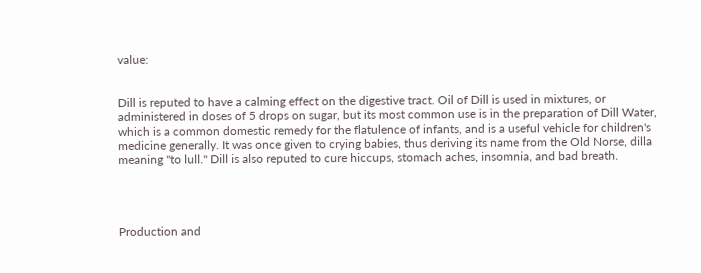value:


Dill is reputed to have a calming effect on the digestive tract. Oil of Dill is used in mixtures, or administered in doses of 5 drops on sugar, but its most common use is in the preparation of Dill Water, which is a common domestic remedy for the flatulence of infants, and is a useful vehicle for children's medicine generally. It was once given to crying babies, thus deriving its name from the Old Norse, dilla meaning "to lull." Dill is also reputed to cure hiccups, stomach aches, insomnia, and bad breath.




Production and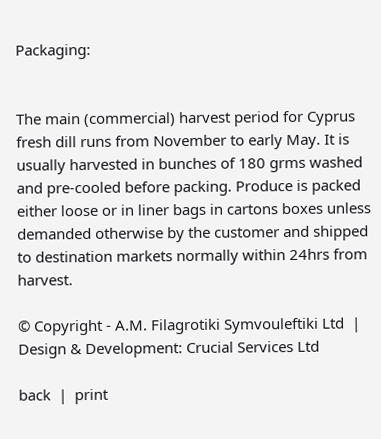Packaging:


The main (commercial) harvest period for Cyprus fresh dill runs from November to early May. It is usually harvested in bunches of 180 grms washed and pre-cooled before packing. Produce is packed either loose or in liner bags in cartons boxes unless demanded otherwise by the customer and shipped to destination markets normally within 24hrs from harvest.

© Copyright - A.M. Filagrotiki Symvouleftiki Ltd  |  Design & Development: Crucial Services Ltd

back  |  print